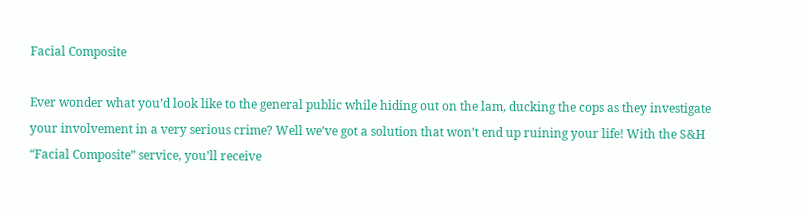Facial Composite

Ever wonder what you’d look like to the general public while hiding out on the lam, ducking the cops as they investigate your involvement in a very serious crime? Well we’ve got a solution that won’t end up ruining your life! With the S&H “Facial Composite” service, you’ll receive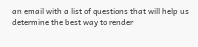an email with a list of questions that will help us determine the best way to render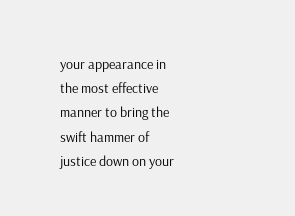your appearance in the most effective manner to bring the swift hammer of justice down on your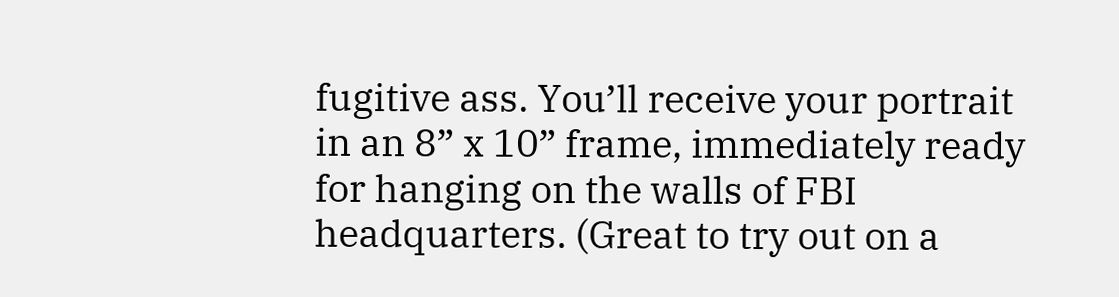fugitive ass. You’ll receive your portrait in an 8” x 10” frame, immediately ready for hanging on the walls of FBI headquarters. (Great to try out on a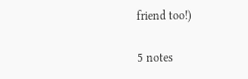friend too!)

5 notes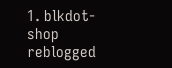1. blkdot-shop reblogged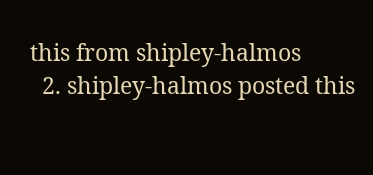this from shipley-halmos
  2. shipley-halmos posted this